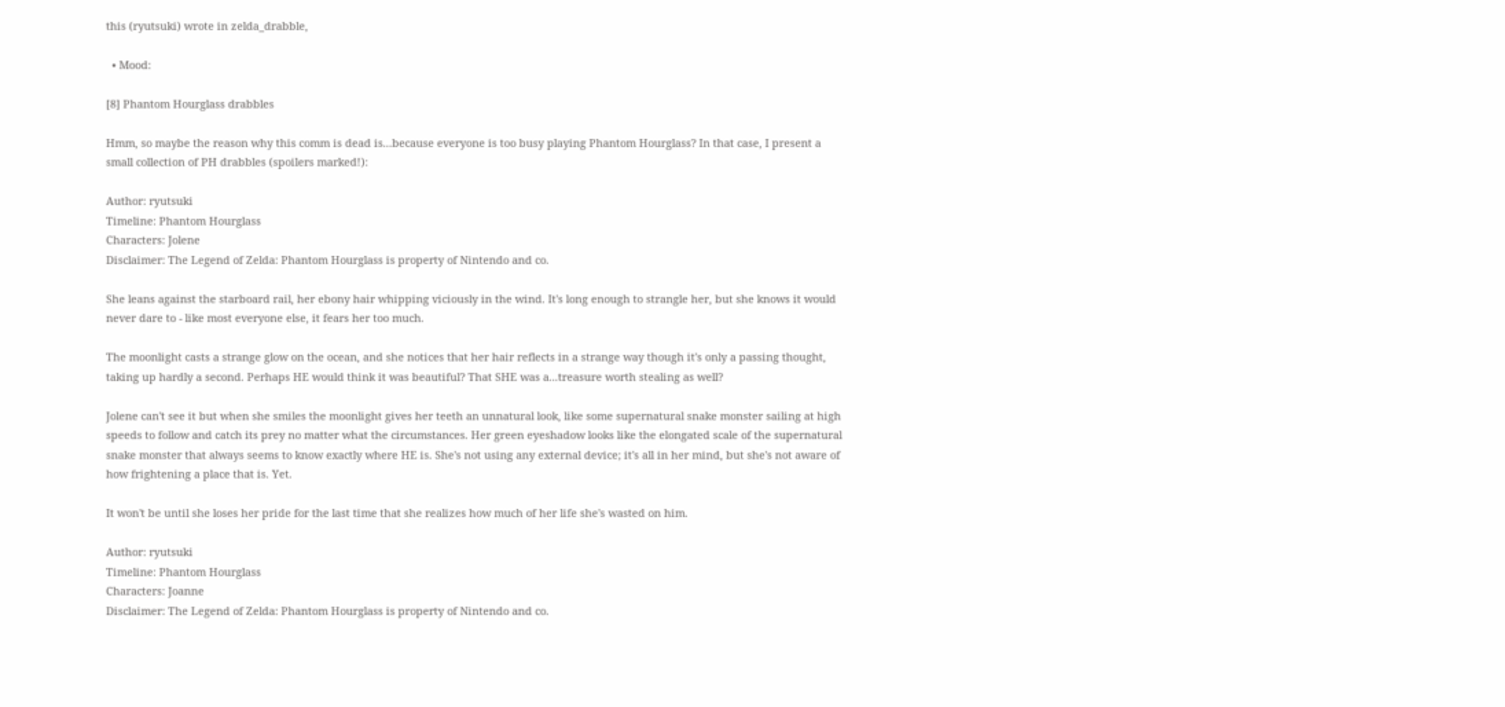this (ryutsuki) wrote in zelda_drabble,

  • Mood:

[8] Phantom Hourglass drabbles

Hmm, so maybe the reason why this comm is dead is...because everyone is too busy playing Phantom Hourglass? In that case, I present a small collection of PH drabbles (spoilers marked!):

Author: ryutsuki
Timeline: Phantom Hourglass
Characters: Jolene
Disclaimer: The Legend of Zelda: Phantom Hourglass is property of Nintendo and co.

She leans against the starboard rail, her ebony hair whipping viciously in the wind. It's long enough to strangle her, but she knows it would never dare to - like most everyone else, it fears her too much.

The moonlight casts a strange glow on the ocean, and she notices that her hair reflects in a strange way though it's only a passing thought, taking up hardly a second. Perhaps HE would think it was beautiful? That SHE was a...treasure worth stealing as well?

Jolene can't see it but when she smiles the moonlight gives her teeth an unnatural look, like some supernatural snake monster sailing at high speeds to follow and catch its prey no matter what the circumstances. Her green eyeshadow looks like the elongated scale of the supernatural snake monster that always seems to know exactly where HE is. She's not using any external device; it's all in her mind, but she's not aware of how frightening a place that is. Yet.

It won't be until she loses her pride for the last time that she realizes how much of her life she's wasted on him.

Author: ryutsuki
Timeline: Phantom Hourglass
Characters: Joanne
Disclaimer: The Legend of Zelda: Phantom Hourglass is property of Nintendo and co.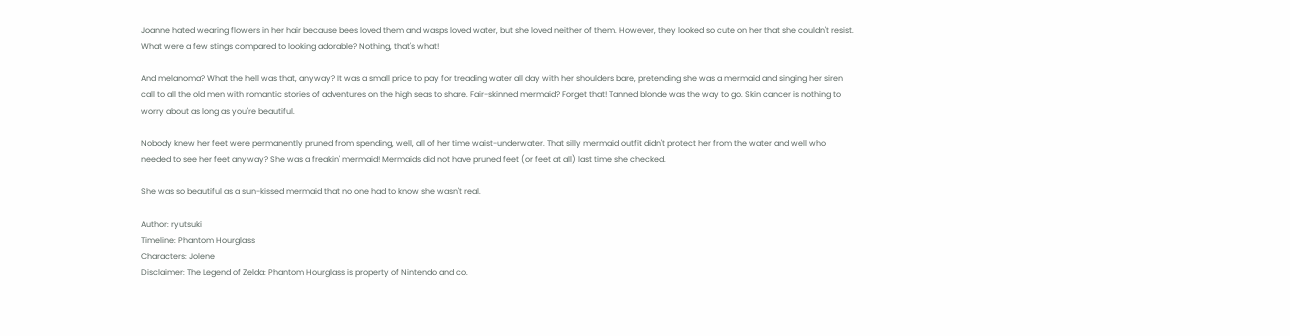Joanne hated wearing flowers in her hair because bees loved them and wasps loved water, but she loved neither of them. However, they looked so cute on her that she couldn't resist. What were a few stings compared to looking adorable? Nothing, that's what!

And melanoma? What the hell was that, anyway? It was a small price to pay for treading water all day with her shoulders bare, pretending she was a mermaid and singing her siren call to all the old men with romantic stories of adventures on the high seas to share. Fair-skinned mermaid? Forget that! Tanned blonde was the way to go. Skin cancer is nothing to worry about as long as you're beautiful.

Nobody knew her feet were permanently pruned from spending, well, all of her time waist-underwater. That silly mermaid outfit didn't protect her from the water and well who needed to see her feet anyway? She was a freakin' mermaid! Mermaids did not have pruned feet (or feet at all) last time she checked.

She was so beautiful as a sun-kissed mermaid that no one had to know she wasn't real.

Author: ryutsuki
Timeline: Phantom Hourglass
Characters: Jolene
Disclaimer: The Legend of Zelda: Phantom Hourglass is property of Nintendo and co.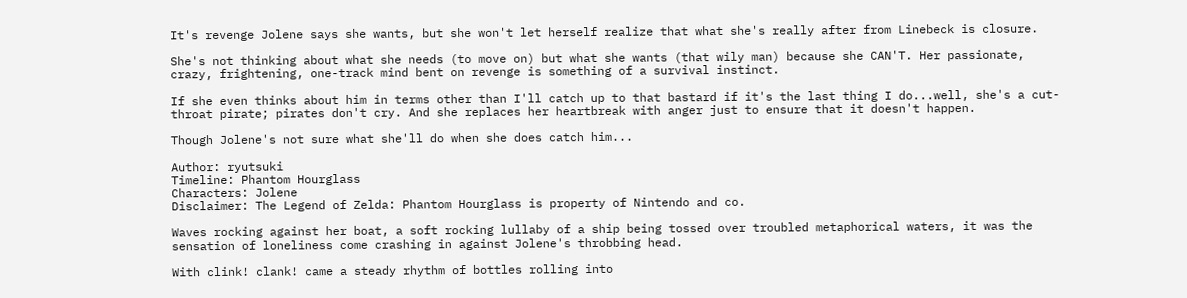It's revenge Jolene says she wants, but she won't let herself realize that what she's really after from Linebeck is closure.

She's not thinking about what she needs (to move on) but what she wants (that wily man) because she CAN'T. Her passionate, crazy, frightening, one-track mind bent on revenge is something of a survival instinct.

If she even thinks about him in terms other than I'll catch up to that bastard if it's the last thing I do...well, she's a cut-throat pirate; pirates don't cry. And she replaces her heartbreak with anger just to ensure that it doesn't happen.

Though Jolene's not sure what she'll do when she does catch him...

Author: ryutsuki
Timeline: Phantom Hourglass
Characters: Jolene
Disclaimer: The Legend of Zelda: Phantom Hourglass is property of Nintendo and co.

Waves rocking against her boat, a soft rocking lullaby of a ship being tossed over troubled metaphorical waters, it was the sensation of loneliness come crashing in against Jolene's throbbing head.

With clink! clank! came a steady rhythm of bottles rolling into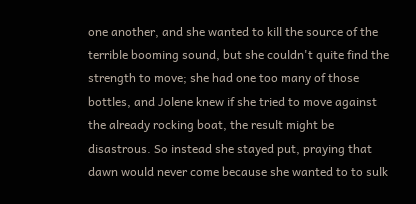one another, and she wanted to kill the source of the terrible booming sound, but she couldn't quite find the strength to move; she had one too many of those bottles, and Jolene knew if she tried to move against the already rocking boat, the result might be disastrous. So instead she stayed put, praying that dawn would never come because she wanted to to sulk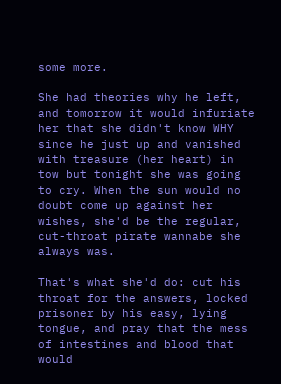some more.

She had theories why he left, and tomorrow it would infuriate her that she didn't know WHY since he just up and vanished with treasure (her heart) in tow but tonight she was going to cry. When the sun would no doubt come up against her wishes, she'd be the regular, cut-throat pirate wannabe she always was.

That's what she'd do: cut his throat for the answers, locked prisoner by his easy, lying tongue, and pray that the mess of intestines and blood that would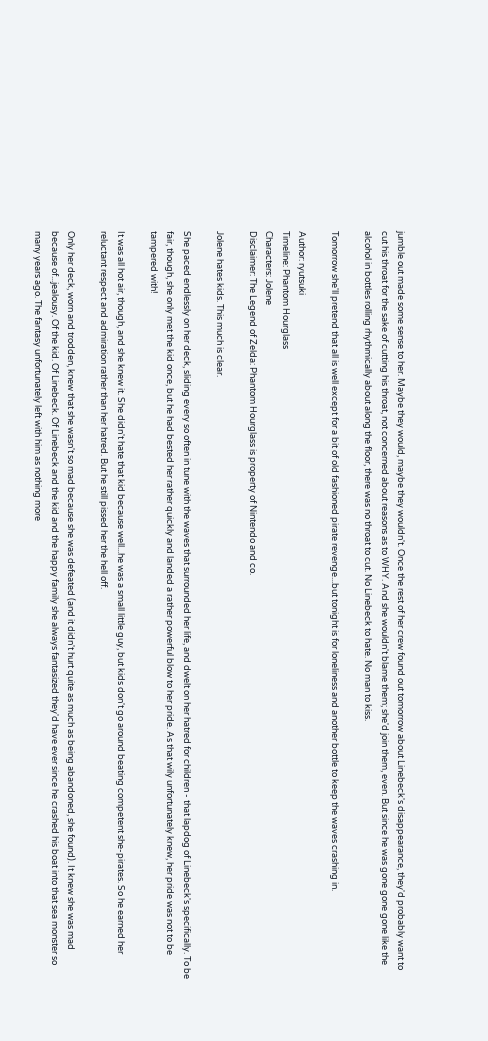jumble out made some sense to her. Maybe they would, maybe they wouldn't. Once the rest of her crew found out tomorrow about Linebeck's disappearance, they'd probably want to cut his throat for the sake of cutting his throat, not concerned about reasons as to WHY. And she wouldn't blame them; she'd join them, even. But since he was gone gone gone like the alcohol in bottles rolling rhythmically about along the floor, there was no throat to cut. No Linebeck to hate. No man to kiss.

Tomorrow she'll pretend that all is well except for a bit of old fashioned pirate revenge...but tonight is for loneliness and another bottle to keep the waves crashing in.

Author: ryutsuki
Timeline: Phantom Hourglass
Characters: Jolene
Disclaimer: The Legend of Zelda: Phantom Hourglass is property of Nintendo and co.

Jolene hates kids. This much is clear.

She paced endlessly on her deck, sliding every so often in tune with the waves that surrounded her life, and dwelt on her hatred for children - that lapdog of Linebeck's specifically. To be fair, though, she only met the kid once, but he had bested her rather quickly and landed a rather powerful blow to her pride. As that wily unfortunately knew, her pride was not to be tampered with!

It was all hot air, though, and she knew it. She didn't hate that kid because well...he was a small little guy, but kids don't go around beating competent she-pirates. So he earned her reluctant respect and admiration rather than her hatred. But he still pissed her the hell off.

Only her deck, worn and trodden, knew that she wasn't so mad because she was defeated (and it didn't hurt quite as much as being abandoned, she found). It knew she was mad because of...jealousy. Of the kid. Of Linebeck. Of Linebeck and the kid and the happy family she always fantasized they'd have ever since he crashed his boat into that sea monster so many years ago. The fantasy unfortunately left with him as nothing more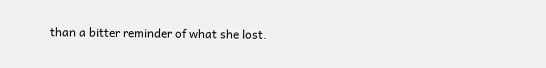than a bitter reminder of what she lost.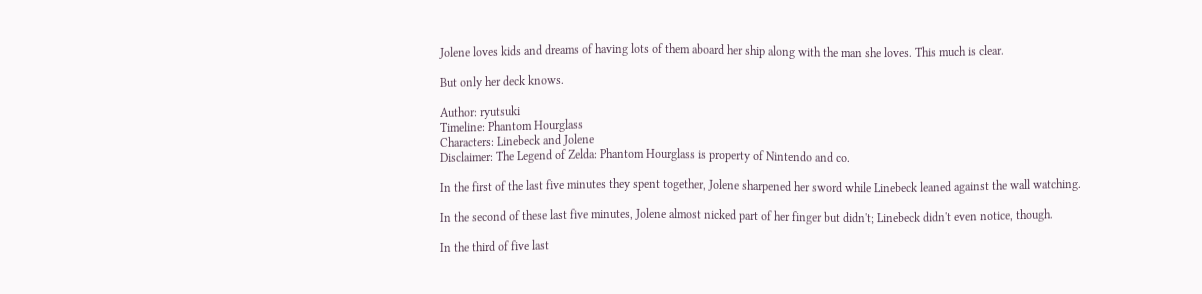Jolene loves kids and dreams of having lots of them aboard her ship along with the man she loves. This much is clear.

But only her deck knows.

Author: ryutsuki
Timeline: Phantom Hourglass
Characters: Linebeck and Jolene
Disclaimer: The Legend of Zelda: Phantom Hourglass is property of Nintendo and co.

In the first of the last five minutes they spent together, Jolene sharpened her sword while Linebeck leaned against the wall watching.

In the second of these last five minutes, Jolene almost nicked part of her finger but didn't; Linebeck didn't even notice, though.

In the third of five last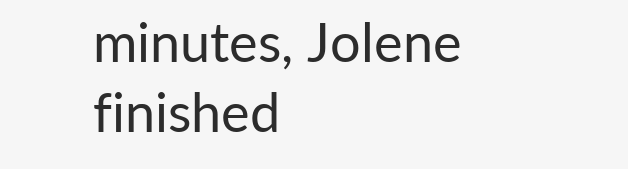minutes, Jolene finished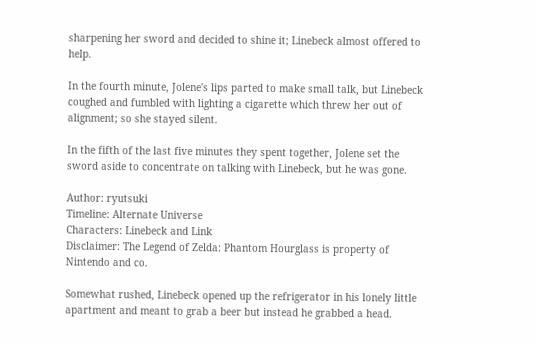sharpening her sword and decided to shine it; Linebeck almost offered to help.

In the fourth minute, Jolene's lips parted to make small talk, but Linebeck coughed and fumbled with lighting a cigarette which threw her out of alignment; so she stayed silent.

In the fifth of the last five minutes they spent together, Jolene set the sword aside to concentrate on talking with Linebeck, but he was gone.

Author: ryutsuki
Timeline: Alternate Universe
Characters: Linebeck and Link
Disclaimer: The Legend of Zelda: Phantom Hourglass is property of Nintendo and co.

Somewhat rushed, Linebeck opened up the refrigerator in his lonely little apartment and meant to grab a beer but instead he grabbed a head.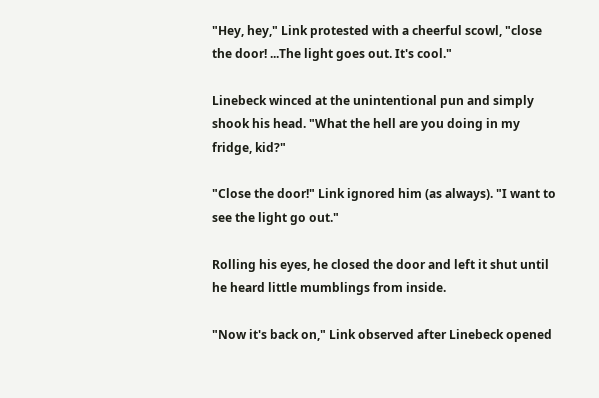"Hey, hey," Link protested with a cheerful scowl, "close the door! ...The light goes out. It's cool."

Linebeck winced at the unintentional pun and simply shook his head. "What the hell are you doing in my fridge, kid?"

"Close the door!" Link ignored him (as always). "I want to see the light go out."

Rolling his eyes, he closed the door and left it shut until he heard little mumblings from inside.

"Now it's back on," Link observed after Linebeck opened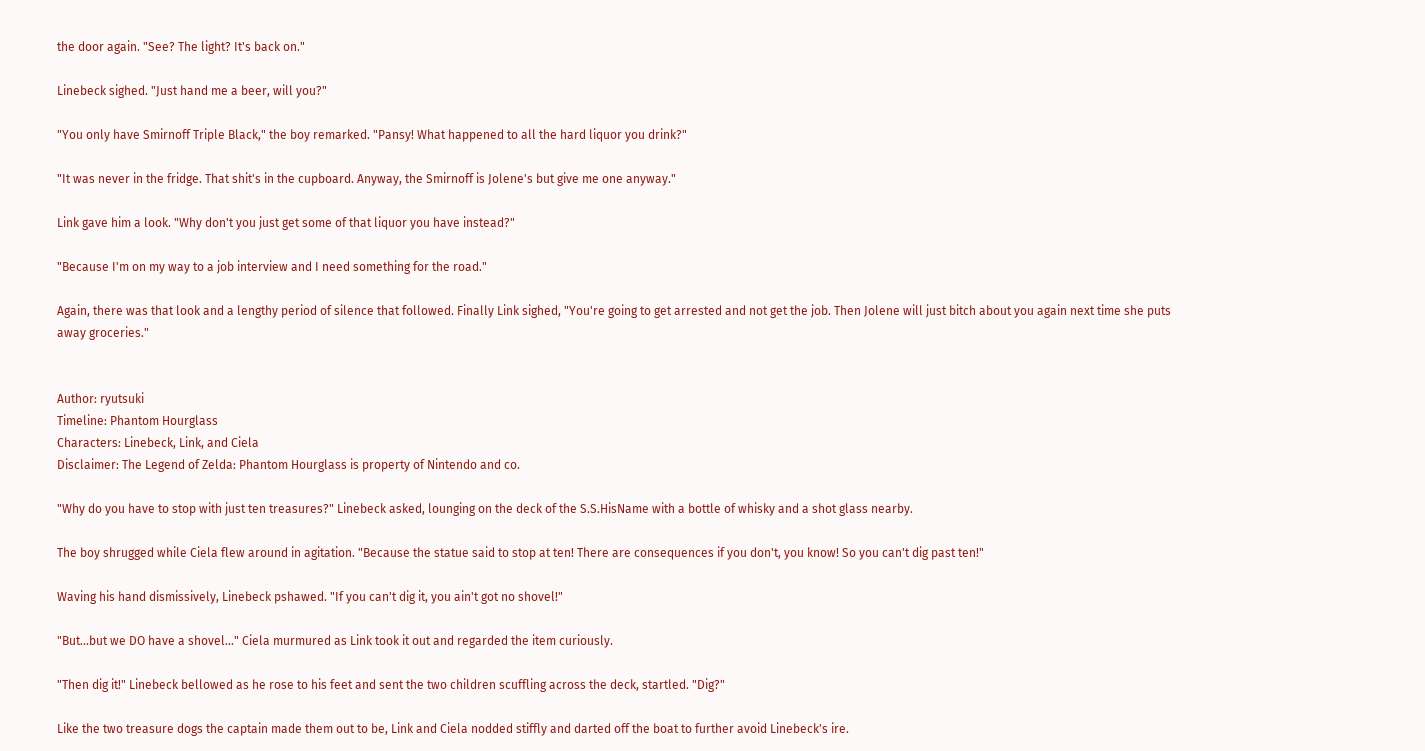the door again. "See? The light? It's back on."

Linebeck sighed. "Just hand me a beer, will you?"

"You only have Smirnoff Triple Black," the boy remarked. "Pansy! What happened to all the hard liquor you drink?"

"It was never in the fridge. That shit's in the cupboard. Anyway, the Smirnoff is Jolene's but give me one anyway."

Link gave him a look. "Why don't you just get some of that liquor you have instead?"

"Because I'm on my way to a job interview and I need something for the road."

Again, there was that look and a lengthy period of silence that followed. Finally Link sighed, "You're going to get arrested and not get the job. Then Jolene will just bitch about you again next time she puts away groceries."


Author: ryutsuki
Timeline: Phantom Hourglass
Characters: Linebeck, Link, and Ciela
Disclaimer: The Legend of Zelda: Phantom Hourglass is property of Nintendo and co.

"Why do you have to stop with just ten treasures?" Linebeck asked, lounging on the deck of the S.S.HisName with a bottle of whisky and a shot glass nearby.

The boy shrugged while Ciela flew around in agitation. "Because the statue said to stop at ten! There are consequences if you don't, you know! So you can't dig past ten!"

Waving his hand dismissively, Linebeck pshawed. "If you can't dig it, you ain't got no shovel!"

"But...but we DO have a shovel..." Ciela murmured as Link took it out and regarded the item curiously.

"Then dig it!" Linebeck bellowed as he rose to his feet and sent the two children scuffling across the deck, startled. "Dig?"

Like the two treasure dogs the captain made them out to be, Link and Ciela nodded stiffly and darted off the boat to further avoid Linebeck's ire.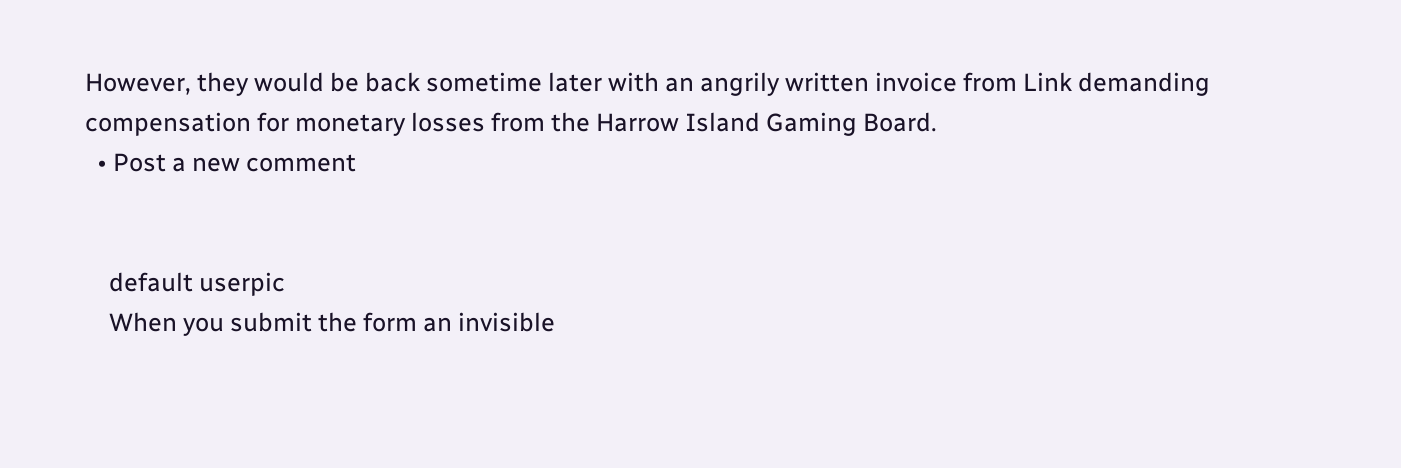However, they would be back sometime later with an angrily written invoice from Link demanding compensation for monetary losses from the Harrow Island Gaming Board.
  • Post a new comment


    default userpic
    When you submit the form an invisible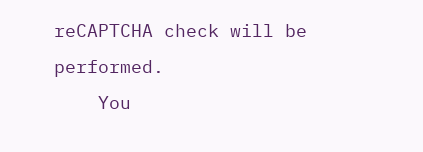reCAPTCHA check will be performed.
    You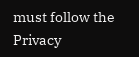must follow the Privacy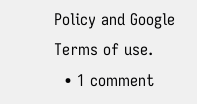Policy and Google Terms of use.
  • 1 comment